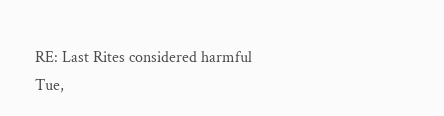RE: Last Rites considered harmful
Tue,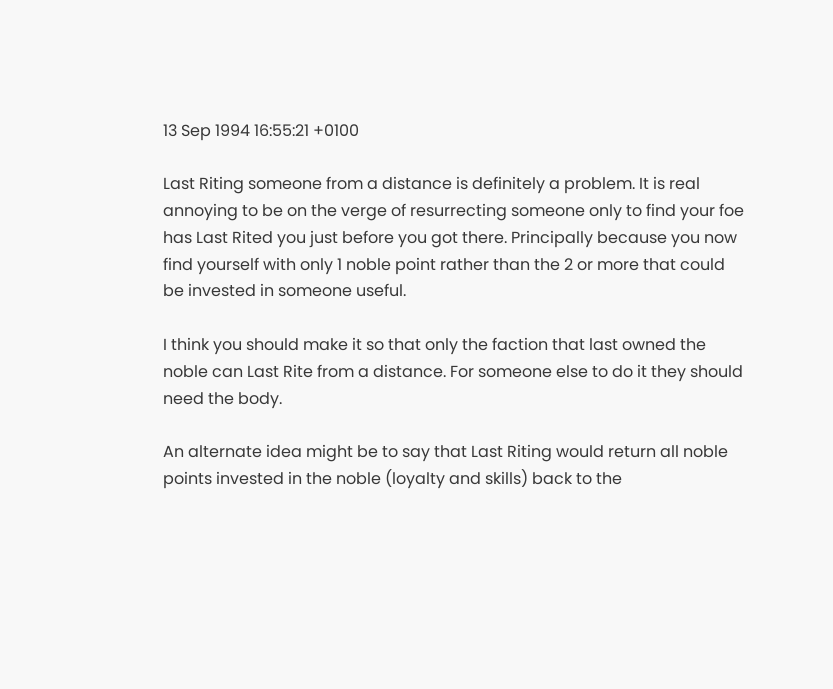13 Sep 1994 16:55:21 +0100

Last Riting someone from a distance is definitely a problem. It is real
annoying to be on the verge of resurrecting someone only to find your foe
has Last Rited you just before you got there. Principally because you now
find yourself with only 1 noble point rather than the 2 or more that could
be invested in someone useful.

I think you should make it so that only the faction that last owned the
noble can Last Rite from a distance. For someone else to do it they should
need the body.

An alternate idea might be to say that Last Riting would return all noble
points invested in the noble (loyalty and skills) back to the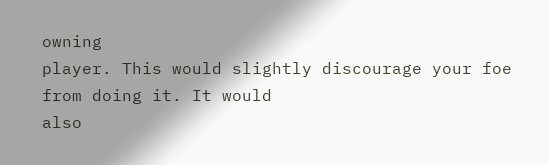owning
player. This would slightly discourage your foe from doing it. It would
also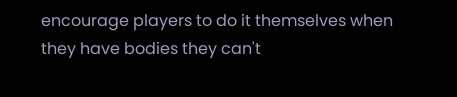encourage players to do it themselves when they have bodies they can't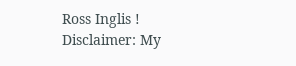Ross Inglis ! Disclaimer: My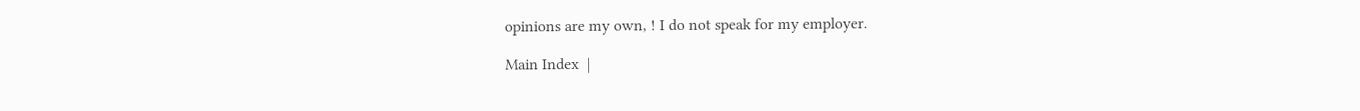opinions are my own, ! I do not speak for my employer.

Main Index  |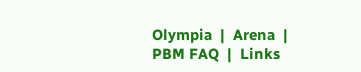Olympia  |  Arena  |  PBM FAQ  |  Links